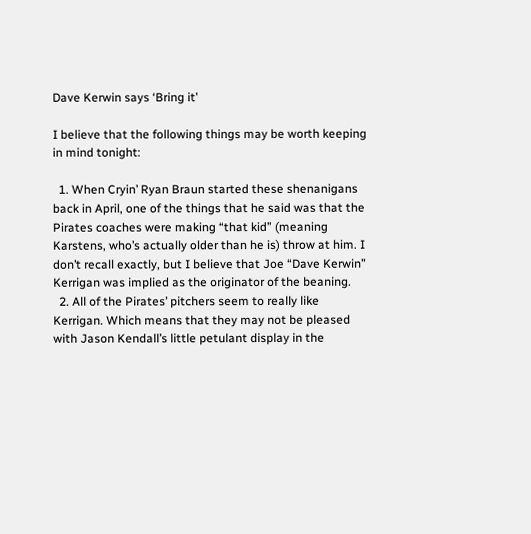Dave Kerwin says ‘Bring it’

I believe that the following things may be worth keeping in mind tonight:

  1. When Cryin’ Ryan Braun started these shenanigans back in April, one of the things that he said was that the Pirates coaches were making “that kid” (meaning Karstens, who’s actually older than he is) throw at him. I don’t recall exactly, but I believe that Joe “Dave Kerwin” Kerrigan was implied as the originator of the beaning.
  2. All of the Pirates’ pitchers seem to really like Kerrigan. Which means that they may not be pleased with Jason Kendall’s little petulant display in the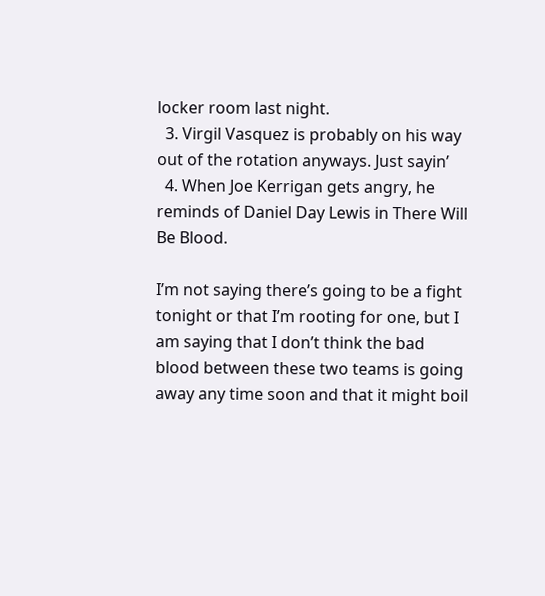locker room last night.
  3. Virgil Vasquez is probably on his way out of the rotation anyways. Just sayin’
  4. When Joe Kerrigan gets angry, he reminds of Daniel Day Lewis in There Will Be Blood.

I’m not saying there’s going to be a fight tonight or that I’m rooting for one, but I am saying that I don’t think the bad blood between these two teams is going away any time soon and that it might boil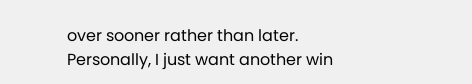over sooner rather than later. Personally, I just want another win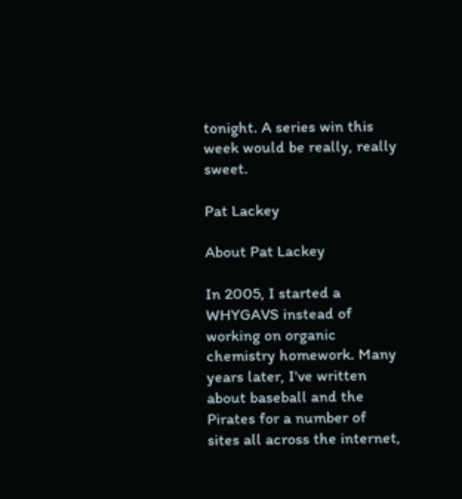tonight. A series win this week would be really, really sweet.

Pat Lackey

About Pat Lackey

In 2005, I started a WHYGAVS instead of working on organic chemistry homework. Many years later, I've written about baseball and the Pirates for a number of sites all across the internet,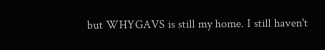but WHYGAVS is still my home. I still haven't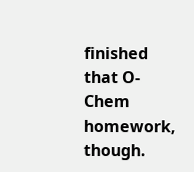finished that O-Chem homework, though.